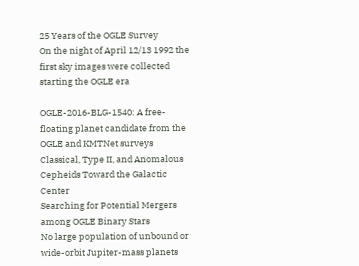25 Years of the OGLE Survey
On the night of April 12/13 1992 the first sky images were collected starting the OGLE era

OGLE-2016-BLG-1540: A free-floating planet candidate from the OGLE and KMTNet surveys
Classical, Type II, and Anomalous Cepheids Toward the Galactic Center
Searching for Potential Mergers among OGLE Binary Stars
No large population of unbound or wide-orbit Jupiter-mass planets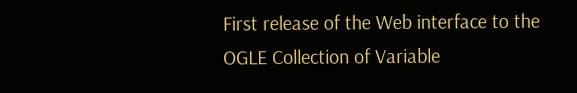First release of the Web interface to the OGLE Collection of Variable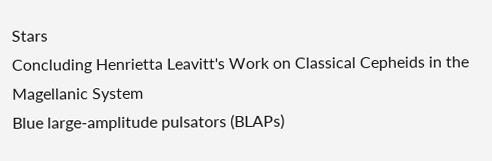Stars
Concluding Henrietta Leavitt's Work on Classical Cepheids in the Magellanic System
Blue large-amplitude pulsators (BLAPs)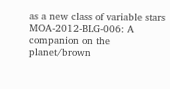as a new class of variable stars
MOA-2012-BLG-006: A companion on the planet/brown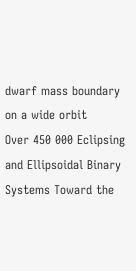dwarf mass boundary on a wide orbit
Over 450 000 Eclipsing and Ellipsoidal Binary Systems Toward the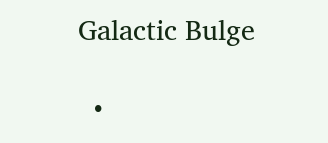Galactic Bulge

  •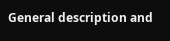General description and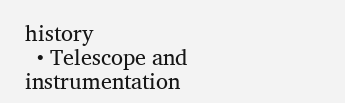history
  • Telescope and instrumentation